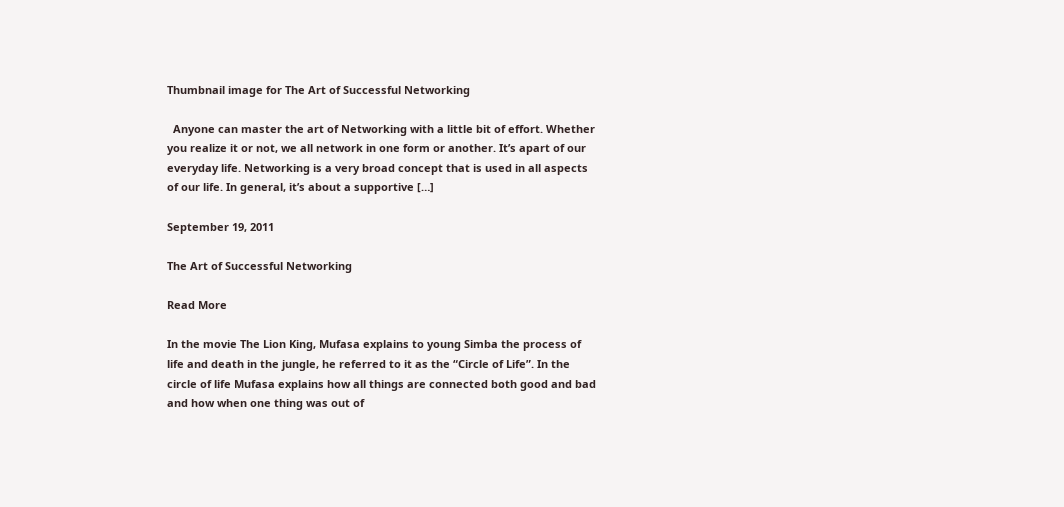Thumbnail image for The Art of Successful Networking

  Anyone can master the art of Networking with a little bit of effort. Whether you realize it or not, we all network in one form or another. It’s apart of our everyday life. Networking is a very broad concept that is used in all aspects of our life. In general, it’s about a supportive […]

September 19, 2011

The Art of Successful Networking

Read More

In the movie The Lion King, Mufasa explains to young Simba the process of life and death in the jungle, he referred to it as the “Circle of Life”. In the circle of life Mufasa explains how all things are connected both good and bad and how when one thing was out of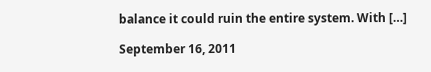balance it could ruin the entire system. With […]

September 16, 2011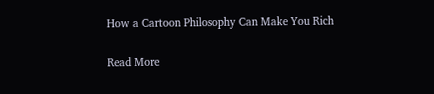How a Cartoon Philosophy Can Make You Rich

Read More